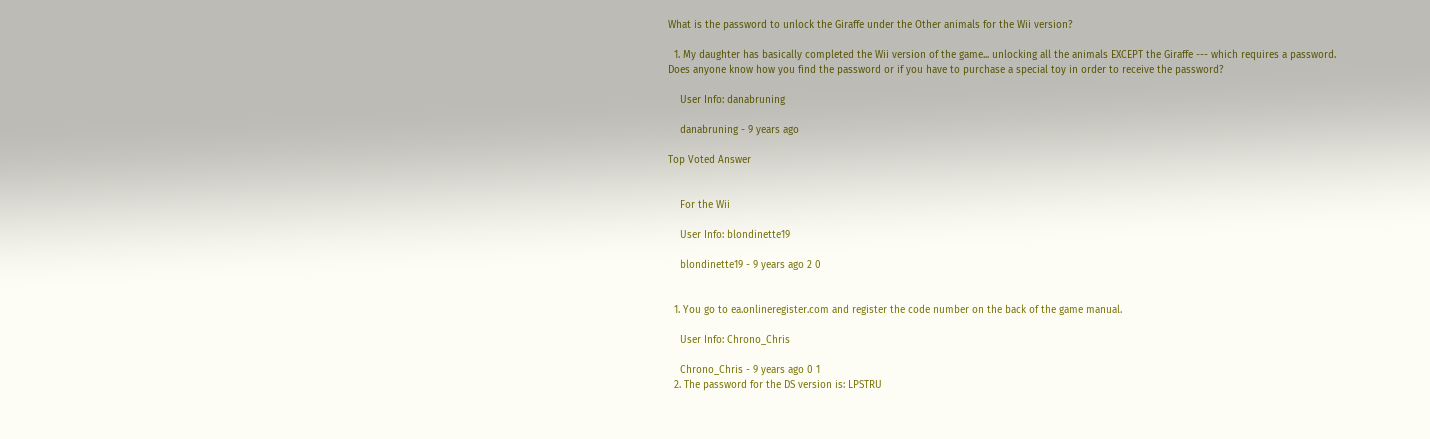What is the password to unlock the Giraffe under the Other animals for the Wii version?

  1. My daughter has basically completed the Wii version of the game... unlocking all the animals EXCEPT the Giraffe --- which requires a password. Does anyone know how you find the password or if you have to purchase a special toy in order to receive the password?

    User Info: danabruning

    danabruning - 9 years ago

Top Voted Answer


    For the Wii

    User Info: blondinette19

    blondinette19 - 9 years ago 2 0


  1. You go to ea.onlineregister.com and register the code number on the back of the game manual.

    User Info: Chrono_Chris

    Chrono_Chris - 9 years ago 0 1
  2. The password for the DS version is: LPSTRU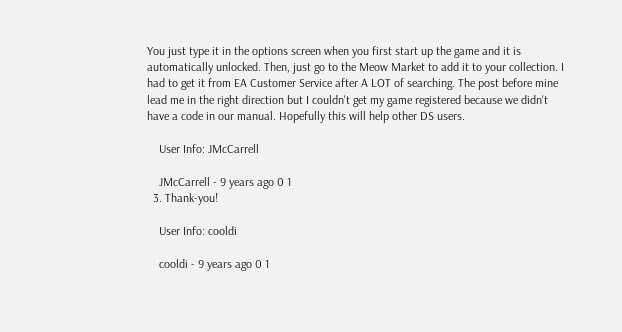You just type it in the options screen when you first start up the game and it is automatically unlocked. Then, just go to the Meow Market to add it to your collection. I had to get it from EA Customer Service after A LOT of searching. The post before mine lead me in the right direction but I couldn't get my game registered because we didn't have a code in our manual. Hopefully this will help other DS users.

    User Info: JMcCarrell

    JMcCarrell - 9 years ago 0 1
  3. Thank-you!

    User Info: cooldi

    cooldi - 9 years ago 0 1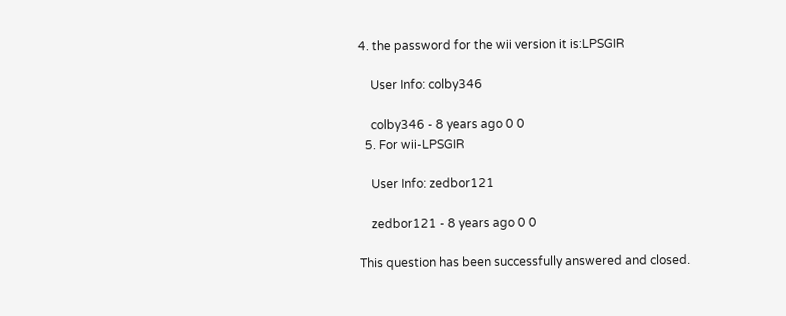4. the password for the wii version it is:LPSGIR

    User Info: colby346

    colby346 - 8 years ago 0 0
  5. For wii-LPSGIR

    User Info: zedbor121

    zedbor121 - 8 years ago 0 0

This question has been successfully answered and closed.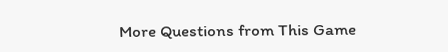More Questions from This Game